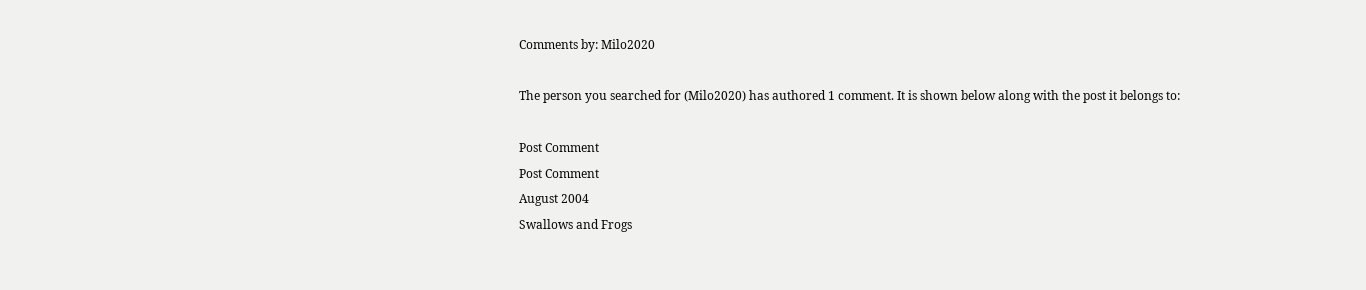Comments by: Milo2020

The person you searched for (Milo2020) has authored 1 comment. It is shown below along with the post it belongs to:

Post Comment
Post Comment
August 2004
Swallows and Frogs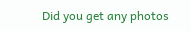Did you get any photos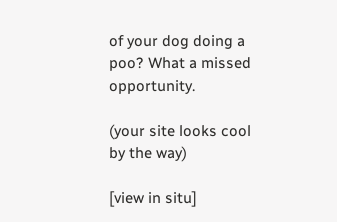of your dog doing a poo? What a missed opportunity.

(your site looks cool by the way)

[view in situ]